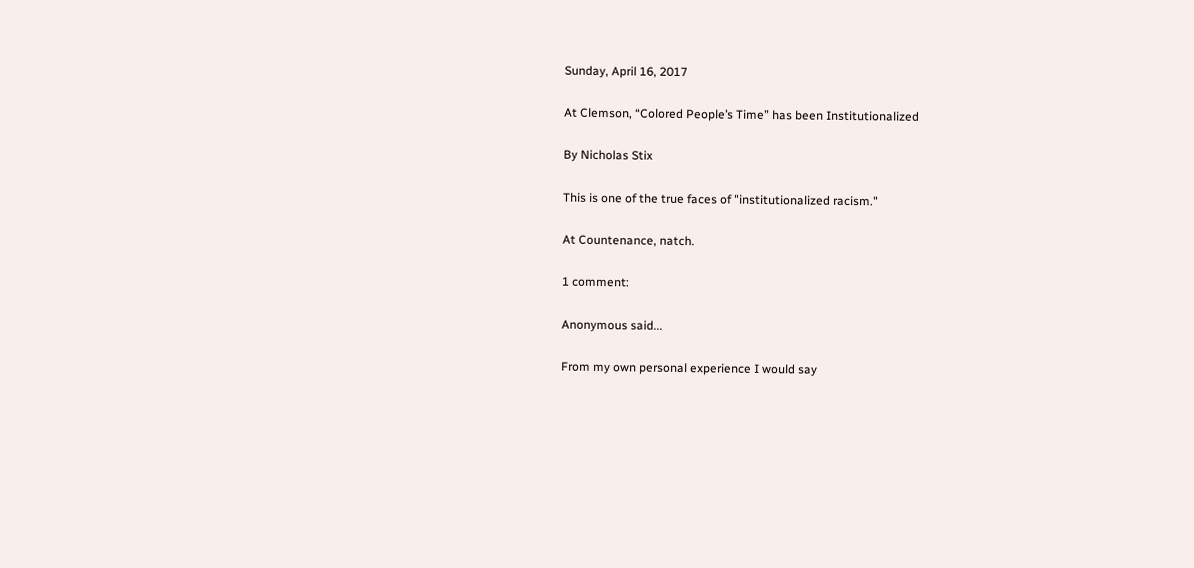Sunday, April 16, 2017

At Clemson, “Colored People’s Time” has been Institutionalized

By Nicholas Stix

This is one of the true faces of "institutionalized racism."

At Countenance, natch.

1 comment:

Anonymous said...

From my own personal experience I would say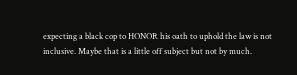expecting a black cop to HONOR his oath to uphold the law is not inclusive. Maybe that is a little off subject but not by much.